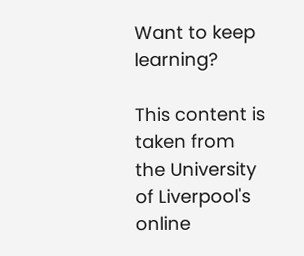Want to keep learning?

This content is taken from the University of Liverpool's online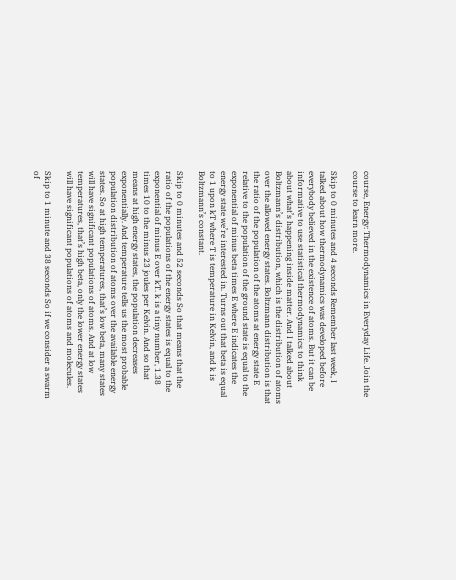course, Energy: Thermodynamics in Everyday Life. Join the course to learn more.

Skip to 0 minutes and 4 seconds Remember last week, I talked about how thermodynamics was developed before everybody believed in the existence of atoms. But it can be informative to use statistical thermodynamics to think about what’s happening inside matter. And I talked about Boltzmann’s distribution, which is the distribution of atoms over the allowed energy states. Boltzmann distribution is that the ratio of the population of the atoms at energy state E relative to the population of the ground state is equal to the exponential of minus beta times E where E indicates the energy state we’re interested in. Turns out that beta is equal to 1 upon kT where T is temperature in Kelvin, and k is Boltzmann’s constant.

Skip to 0 minutes and 52 seconds So that means that the ratio of the populations of the energy states is equal to the exponential of minus E over kT. k is a tiny number, 1.38 times 10 to the minus 23 joules per Kelvin. And so that means at high energy states, the population decreases exponentially. And temperature tells us the most probable population distribution of atoms over the available energy states. So at high temperatures, that’s low beta, many states will have significant populations of atoms. And at low temperatures, that’s high beta, only the lower energy states will have significant populations of atoms and molecules.

Skip to 1 minute and 38 seconds So if we consider a swarm of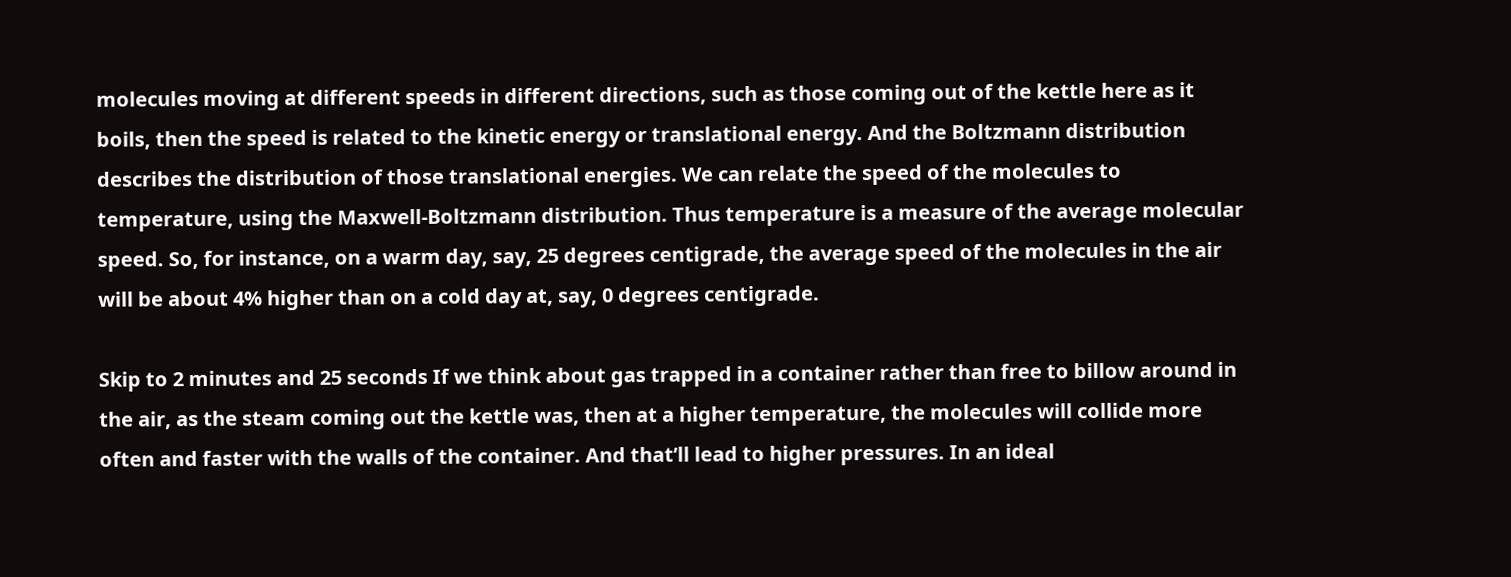molecules moving at different speeds in different directions, such as those coming out of the kettle here as it boils, then the speed is related to the kinetic energy or translational energy. And the Boltzmann distribution describes the distribution of those translational energies. We can relate the speed of the molecules to temperature, using the Maxwell-Boltzmann distribution. Thus temperature is a measure of the average molecular speed. So, for instance, on a warm day, say, 25 degrees centigrade, the average speed of the molecules in the air will be about 4% higher than on a cold day at, say, 0 degrees centigrade.

Skip to 2 minutes and 25 seconds If we think about gas trapped in a container rather than free to billow around in the air, as the steam coming out the kettle was, then at a higher temperature, the molecules will collide more often and faster with the walls of the container. And that’ll lead to higher pressures. In an ideal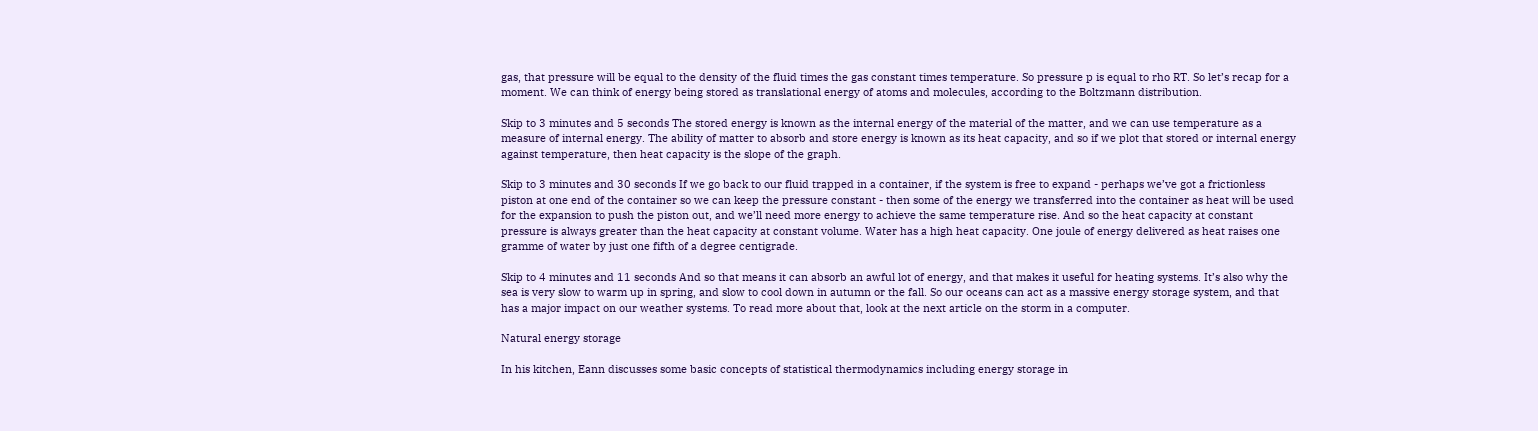gas, that pressure will be equal to the density of the fluid times the gas constant times temperature. So pressure p is equal to rho RT. So let’s recap for a moment. We can think of energy being stored as translational energy of atoms and molecules, according to the Boltzmann distribution.

Skip to 3 minutes and 5 seconds The stored energy is known as the internal energy of the material of the matter, and we can use temperature as a measure of internal energy. The ability of matter to absorb and store energy is known as its heat capacity, and so if we plot that stored or internal energy against temperature, then heat capacity is the slope of the graph.

Skip to 3 minutes and 30 seconds If we go back to our fluid trapped in a container, if the system is free to expand - perhaps we’ve got a frictionless piston at one end of the container so we can keep the pressure constant - then some of the energy we transferred into the container as heat will be used for the expansion to push the piston out, and we’ll need more energy to achieve the same temperature rise. And so the heat capacity at constant pressure is always greater than the heat capacity at constant volume. Water has a high heat capacity. One joule of energy delivered as heat raises one gramme of water by just one fifth of a degree centigrade.

Skip to 4 minutes and 11 seconds And so that means it can absorb an awful lot of energy, and that makes it useful for heating systems. It’s also why the sea is very slow to warm up in spring, and slow to cool down in autumn or the fall. So our oceans can act as a massive energy storage system, and that has a major impact on our weather systems. To read more about that, look at the next article on the storm in a computer.

Natural energy storage

In his kitchen, Eann discusses some basic concepts of statistical thermodynamics including energy storage in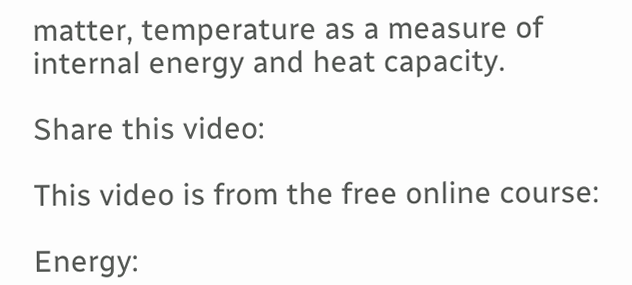matter, temperature as a measure of internal energy and heat capacity.

Share this video:

This video is from the free online course:

Energy: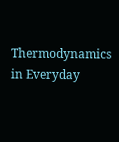Thermodynamics in Everyday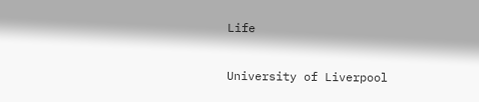Life

University of Liverpool